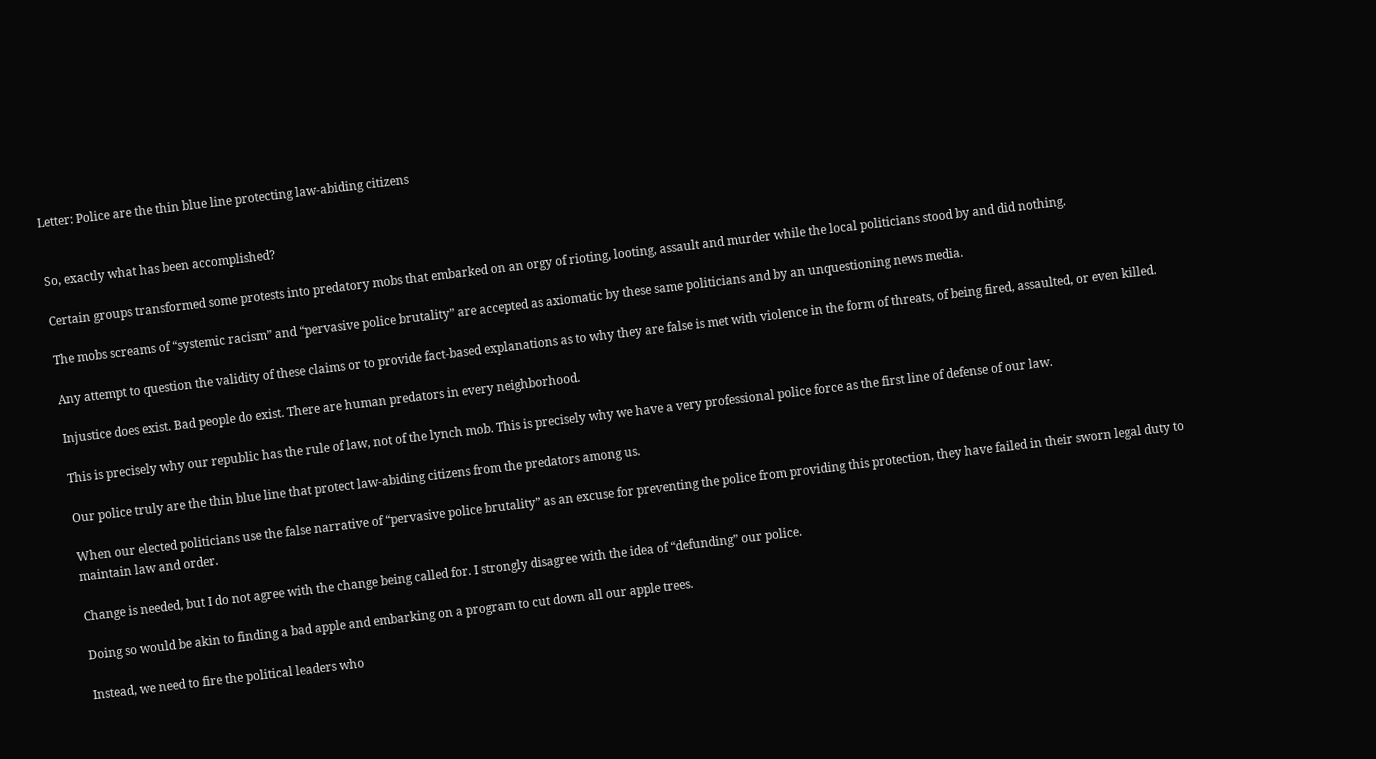Letter: Police are the thin blue line protecting law-abiding citizens


So, exactly what has been accomplished?

Certain groups transformed some protests into predatory mobs that embarked on an orgy of rioting, looting, assault and murder while the local politicians stood by and did nothing.

The mobs screams of “systemic racism” and “pervasive police brutality” are accepted as axiomatic by these same politicians and by an unquestioning news media.

Any attempt to question the validity of these claims or to provide fact-based explanations as to why they are false is met with violence in the form of threats, of being fired, assaulted, or even killed.

Injustice does exist. Bad people do exist. There are human predators in every neighborhood.

This is precisely why our republic has the rule of law, not of the lynch mob. This is precisely why we have a very professional police force as the first line of defense of our law.

Our police truly are the thin blue line that protect law-abiding citizens from the predators among us.

When our elected politicians use the false narrative of “pervasive police brutality” as an excuse for preventing the police from providing this protection, they have failed in their sworn legal duty to maintain law and order.

Change is needed, but I do not agree with the change being called for. I strongly disagree with the idea of “defunding” our police.

Doing so would be akin to finding a bad apple and embarking on a program to cut down all our apple trees.

Instead, we need to fire the political leaders who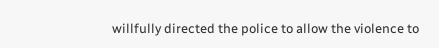willfully directed the police to allow the violence to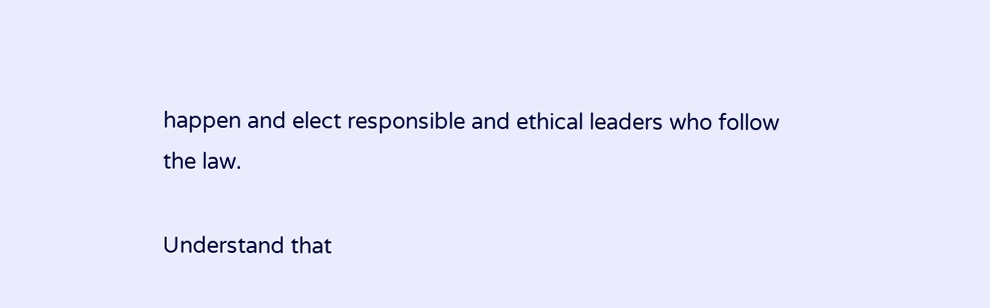happen and elect responsible and ethical leaders who follow the law.

Understand that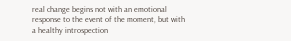real change begins not with an emotional response to the event of the moment, but with a healthy introspection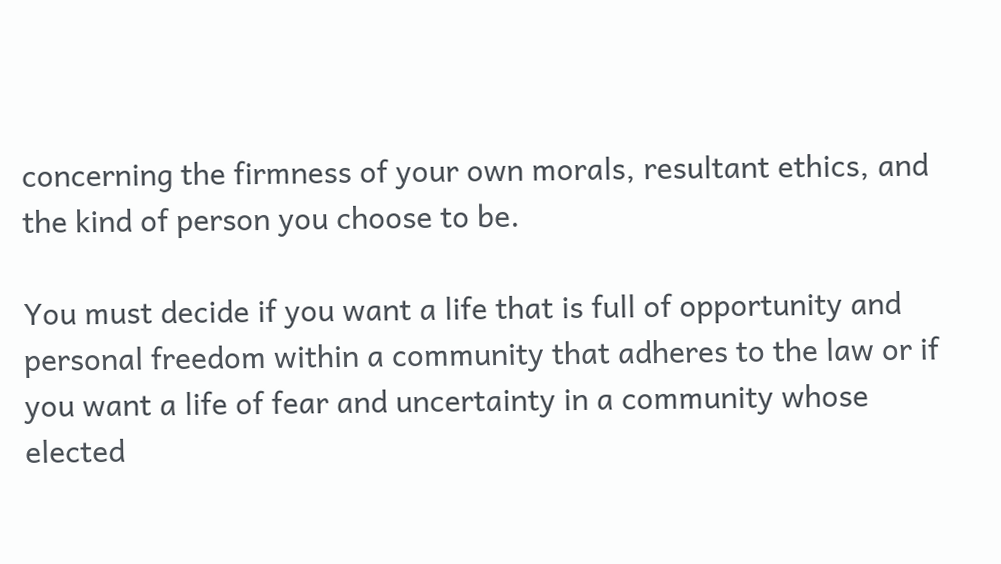concerning the firmness of your own morals, resultant ethics, and the kind of person you choose to be.

You must decide if you want a life that is full of opportunity and personal freedom within a community that adheres to the law or if you want a life of fear and uncertainty in a community whose elected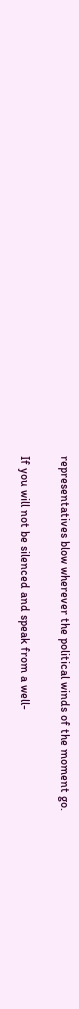representatives blow wherever the political winds of the moment go.

If you will not be silenced and speak from a well-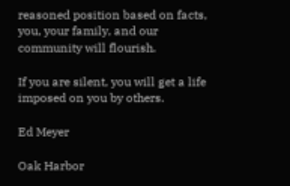reasoned position based on facts, you, your family, and our community will flourish.

If you are silent, you will get a life imposed on you by others.

Ed Meyer

Oak Harbor